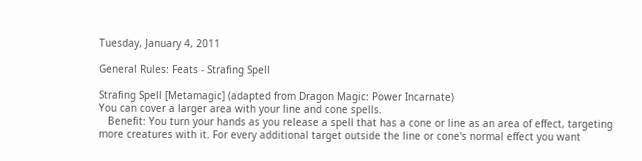Tuesday, January 4, 2011

General Rules: Feats - Strafing Spell

Strafing Spell [Metamagic] (adapted from Dragon Magic: Power Incarnate)
You can cover a larger area with your line and cone spells.
   Benefit: You turn your hands as you release a spell that has a cone or line as an area of effect, targeting more creatures with it. For every additional target outside the line or cone's normal effect you want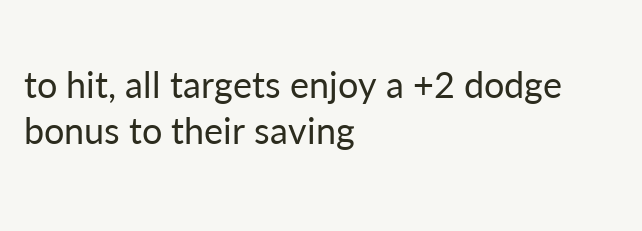to hit, all targets enjoy a +2 dodge bonus to their saving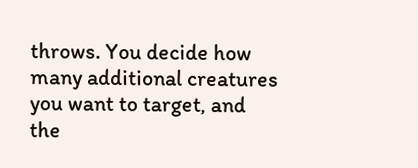throws. You decide how many additional creatures you want to target, and the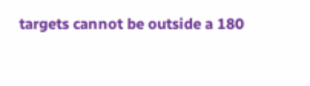targets cannot be outside a 180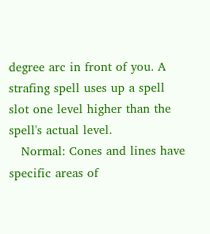degree arc in front of you. A strafing spell uses up a spell slot one level higher than the spell's actual level.
   Normal: Cones and lines have specific areas of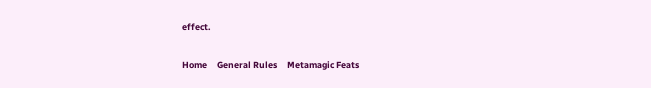effect.

Home     General Rules     Metamagic Feats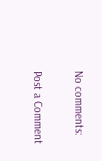No comments:

Post a Comment